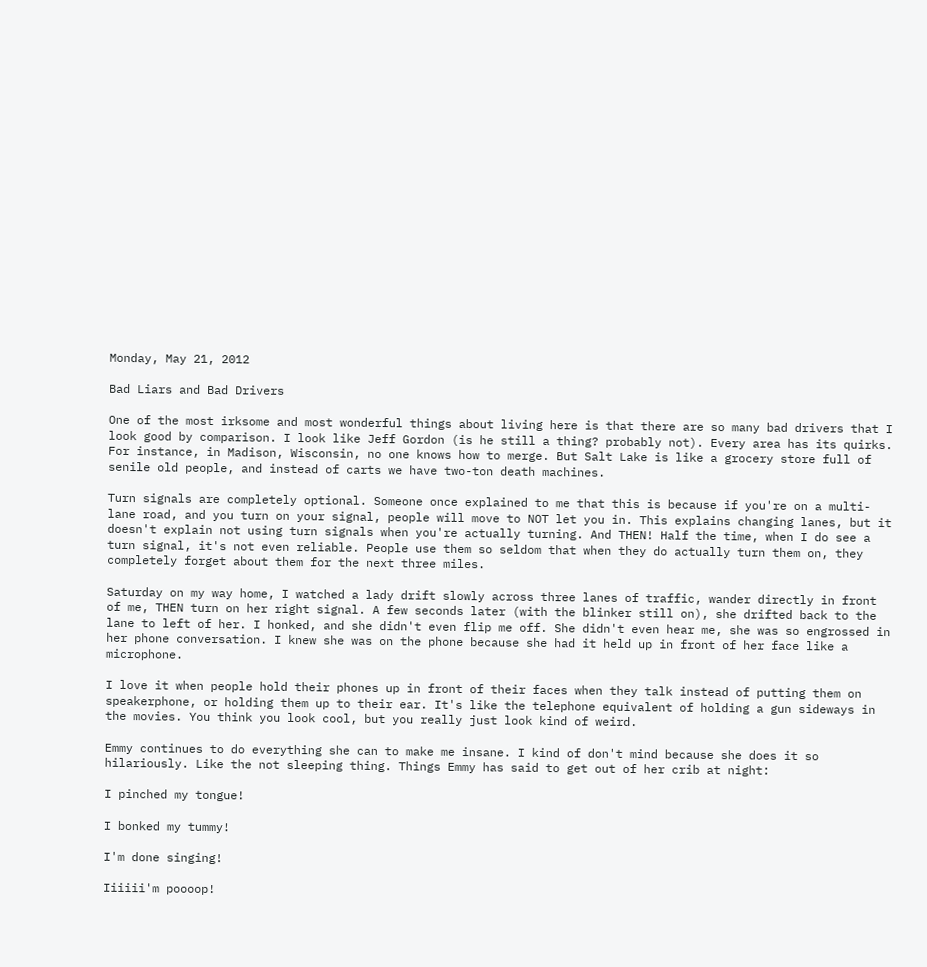Monday, May 21, 2012

Bad Liars and Bad Drivers

One of the most irksome and most wonderful things about living here is that there are so many bad drivers that I look good by comparison. I look like Jeff Gordon (is he still a thing? probably not). Every area has its quirks. For instance, in Madison, Wisconsin, no one knows how to merge. But Salt Lake is like a grocery store full of senile old people, and instead of carts we have two-ton death machines.

Turn signals are completely optional. Someone once explained to me that this is because if you're on a multi-lane road, and you turn on your signal, people will move to NOT let you in. This explains changing lanes, but it doesn't explain not using turn signals when you're actually turning. And THEN! Half the time, when I do see a turn signal, it's not even reliable. People use them so seldom that when they do actually turn them on, they completely forget about them for the next three miles.

Saturday on my way home, I watched a lady drift slowly across three lanes of traffic, wander directly in front of me, THEN turn on her right signal. A few seconds later (with the blinker still on), she drifted back to the lane to left of her. I honked, and she didn't even flip me off. She didn't even hear me, she was so engrossed in her phone conversation. I knew she was on the phone because she had it held up in front of her face like a microphone.

I love it when people hold their phones up in front of their faces when they talk instead of putting them on speakerphone, or holding them up to their ear. It's like the telephone equivalent of holding a gun sideways in the movies. You think you look cool, but you really just look kind of weird.

Emmy continues to do everything she can to make me insane. I kind of don't mind because she does it so hilariously. Like the not sleeping thing. Things Emmy has said to get out of her crib at night:

I pinched my tongue!

I bonked my tummy!

I'm done singing!

Iiiiii'm poooop!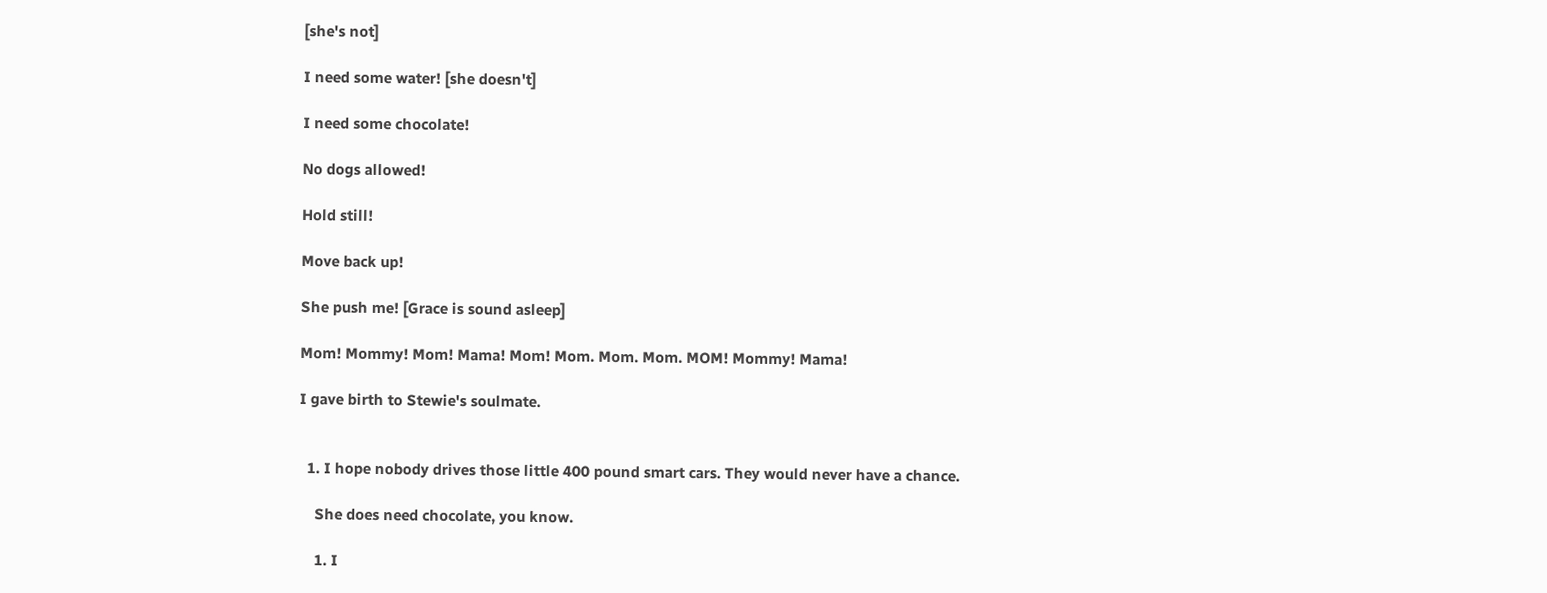[she's not]

I need some water! [she doesn't]

I need some chocolate!

No dogs allowed!

Hold still!

Move back up!

She push me! [Grace is sound asleep]

Mom! Mommy! Mom! Mama! Mom! Mom. Mom. Mom. MOM! Mommy! Mama!

I gave birth to Stewie's soulmate.


  1. I hope nobody drives those little 400 pound smart cars. They would never have a chance.

    She does need chocolate, you know.

    1. I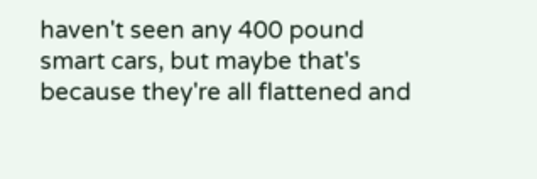haven't seen any 400 pound smart cars, but maybe that's because they're all flattened and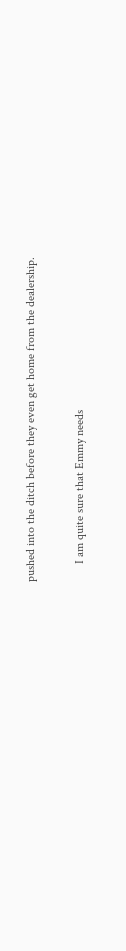pushed into the ditch before they even get home from the dealership.

      I am quite sure that Emmy needs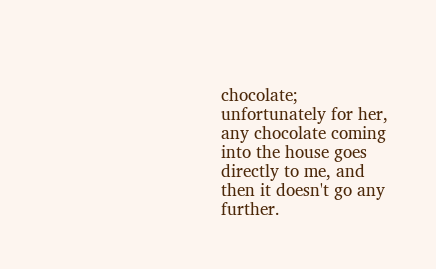chocolate; unfortunately for her, any chocolate coming into the house goes directly to me, and then it doesn't go any further.